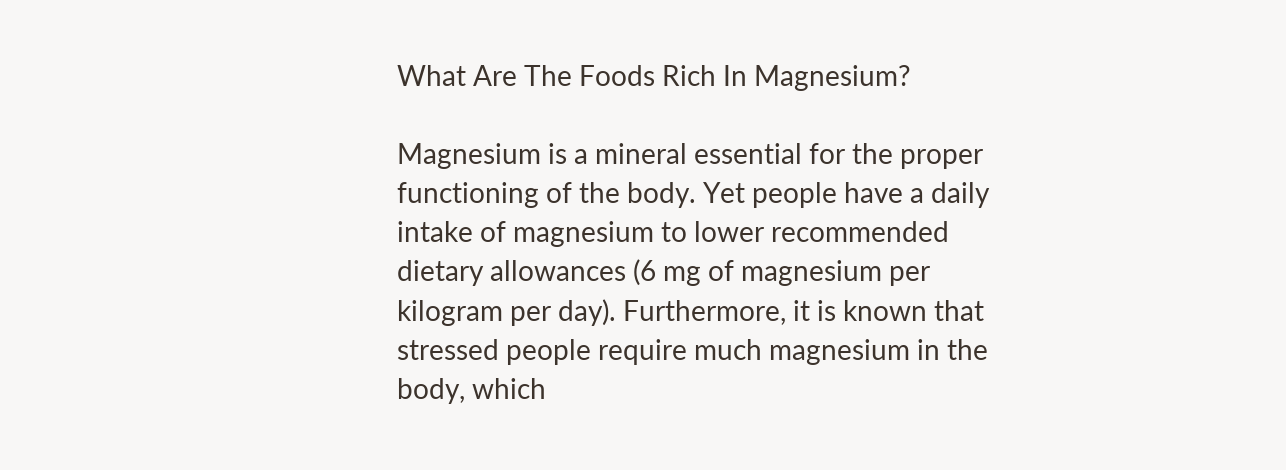What Are The Foods Rich In Magnesium?

Magnesium is a mineral essential for the proper functioning of the body. Yet people have a daily intake of magnesium to lower recommended dietary allowances (6 mg of magnesium per kilogram per day). Furthermore, it is known that stressed people require much magnesium in the body, which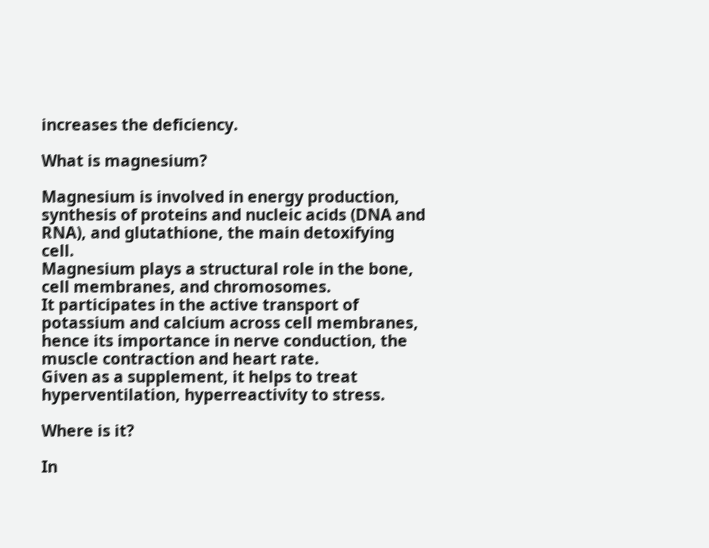increases the deficiency.

What is magnesium?

Magnesium is involved in energy production, synthesis of proteins and nucleic acids (DNA and RNA), and glutathione, the main detoxifying cell.
Magnesium plays a structural role in the bone, cell membranes, and chromosomes.
It participates in the active transport of potassium and calcium across cell membranes, hence its importance in nerve conduction, the muscle contraction and heart rate.
Given as a supplement, it helps to treat hyperventilation, hyperreactivity to stress.

Where is it?

In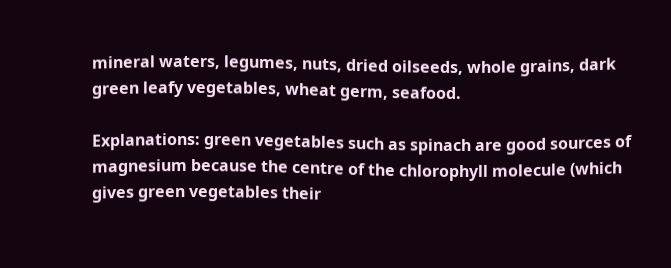mineral waters, legumes, nuts, dried oilseeds, whole grains, dark green leafy vegetables, wheat germ, seafood.

Explanations: green vegetables such as spinach are good sources of magnesium because the centre of the chlorophyll molecule (which gives green vegetables their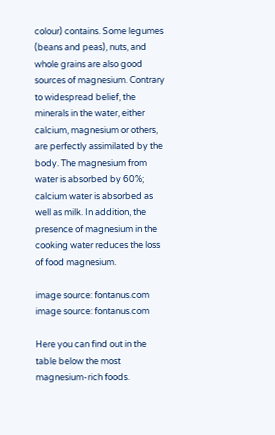colour) contains. Some legumes (beans and peas), nuts, and whole grains are also good sources of magnesium. Contrary to widespread belief, the minerals in the water, either calcium, magnesium or others, are perfectly assimilated by the body. The magnesium from water is absorbed by 60%; calcium water is absorbed as well as milk. In addition, the presence of magnesium in the cooking water reduces the loss of food magnesium.

image source: fontanus.com
image source: fontanus.com

Here you can find out in the table below the most magnesium-rich foods.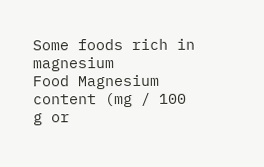Some foods rich in magnesium
Food Magnesium content (mg / 100 g or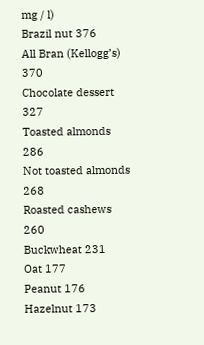mg / l)
Brazil nut 376
All Bran (Kellogg’s) 370
Chocolate dessert 327
Toasted almonds 286
Not toasted almonds 268
Roasted cashews 260
Buckwheat 231
Oat 177
Peanut 176
Hazelnut 173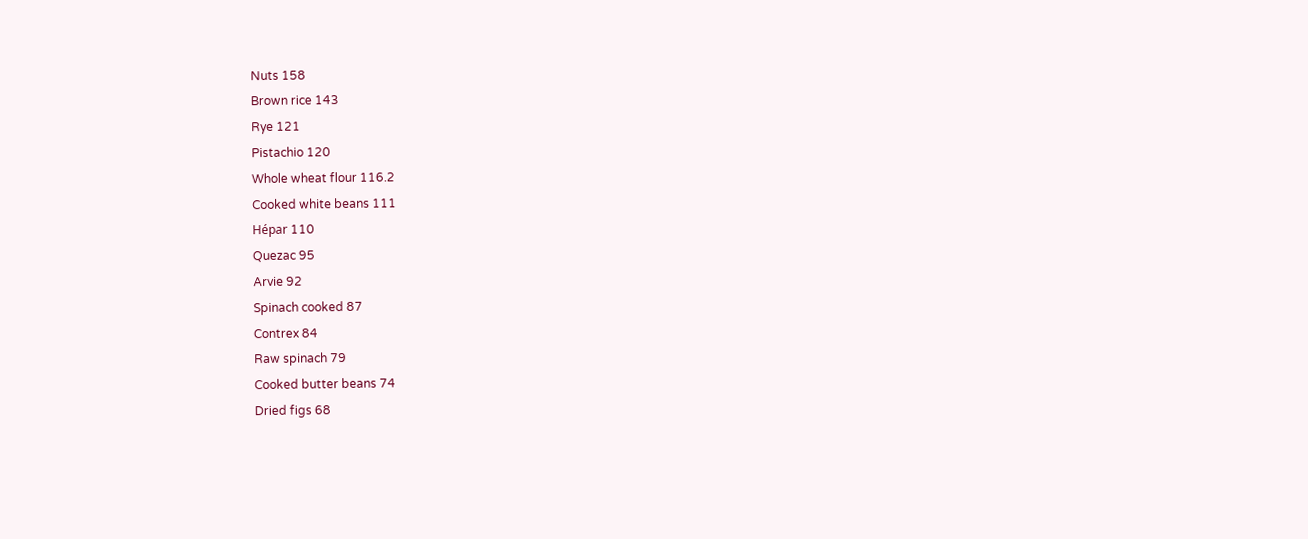Nuts 158
Brown rice 143
Rye 121
Pistachio 120
Whole wheat flour 116.2
Cooked white beans 111
Hépar 110
Quezac 95
Arvie 92
Spinach cooked 87
Contrex 84
Raw spinach 79
Cooked butter beans 74
Dried figs 68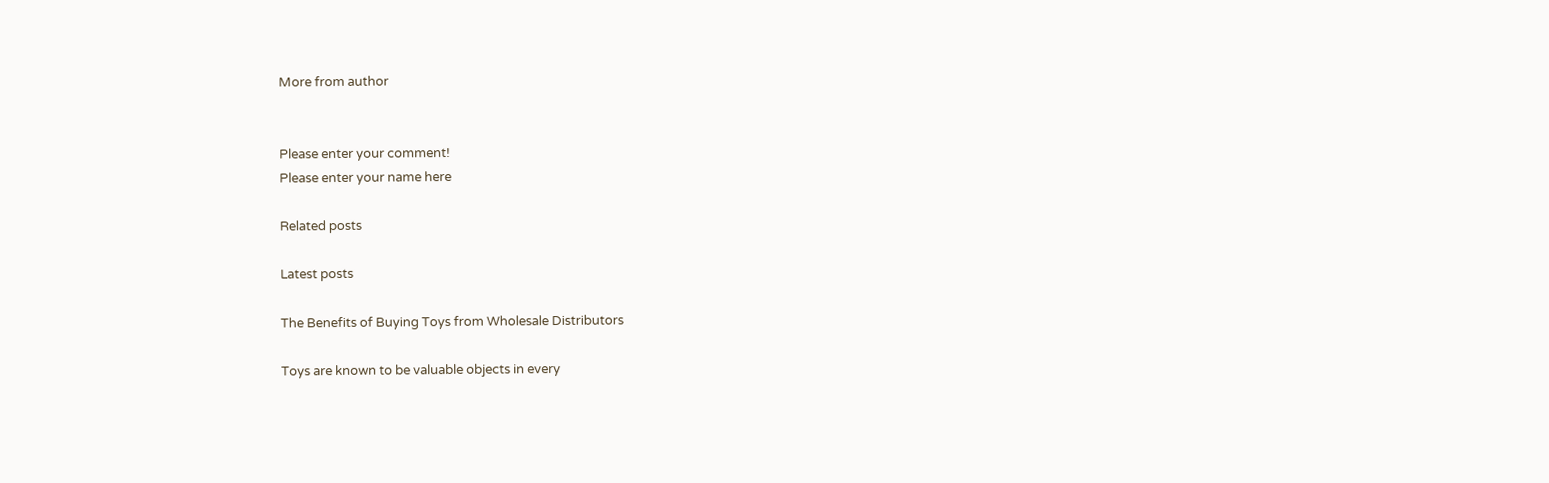More from author


Please enter your comment!
Please enter your name here

Related posts

Latest posts

The Benefits of Buying Toys from Wholesale Distributors

Toys are known to be valuable objects in every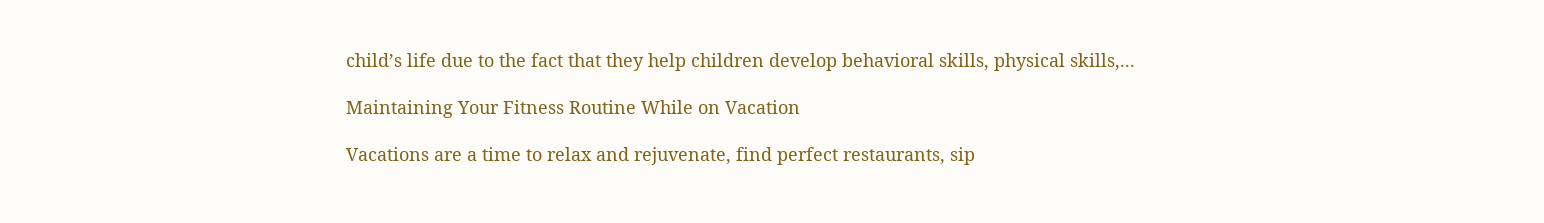child’s life due to the fact that they help children develop behavioral skills, physical skills,...

Maintaining Your Fitness Routine While on Vacation

Vacations are a time to relax and rejuvenate, find perfect restaurants, sip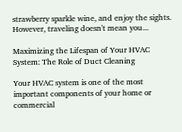strawberry sparkle wine, and enjoy the sights. However, traveling doesn't mean you...

Maximizing the Lifespan of Your HVAC System: The Role of Duct Cleaning

Your HVAC system is one of the most important components of your home or commercial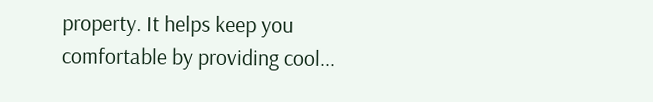property. It helps keep you comfortable by providing cool...